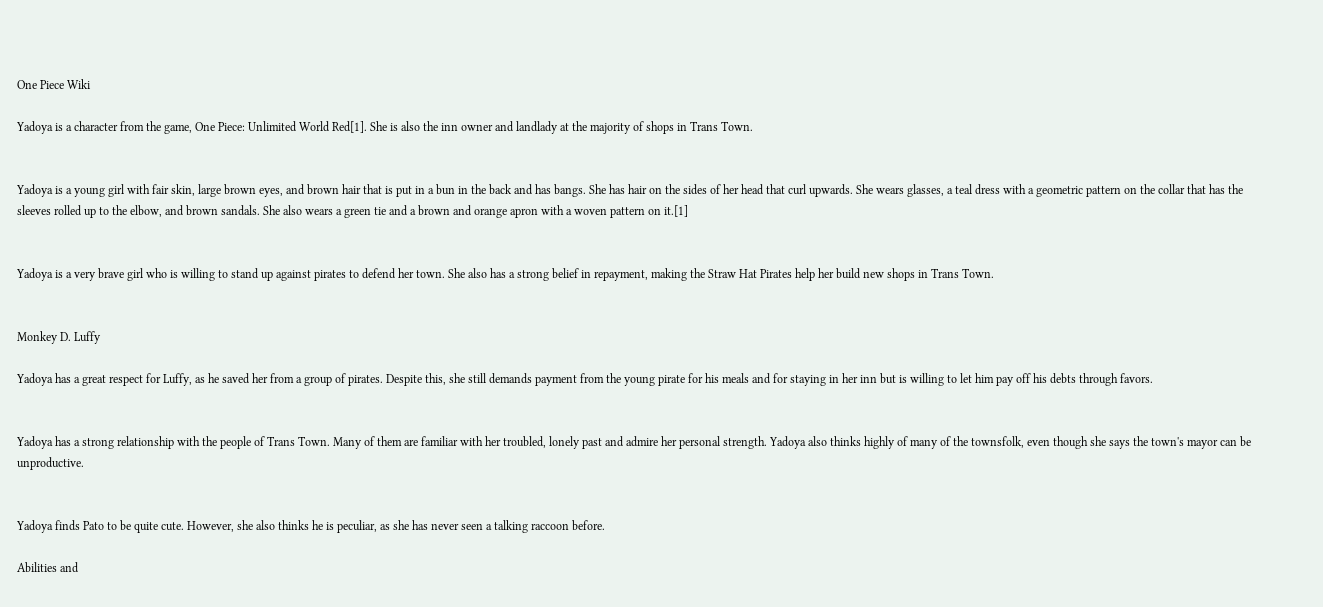One Piece Wiki

Yadoya is a character from the game, One Piece: Unlimited World Red[1]. She is also the inn owner and landlady at the majority of shops in Trans Town.


Yadoya is a young girl with fair skin, large brown eyes, and brown hair that is put in a bun in the back and has bangs. She has hair on the sides of her head that curl upwards. She wears glasses, a teal dress with a geometric pattern on the collar that has the sleeves rolled up to the elbow, and brown sandals. She also wears a green tie and a brown and orange apron with a woven pattern on it.[1]


Yadoya is a very brave girl who is willing to stand up against pirates to defend her town. She also has a strong belief in repayment, making the Straw Hat Pirates help her build new shops in Trans Town.


Monkey D. Luffy

Yadoya has a great respect for Luffy, as he saved her from a group of pirates. Despite this, she still demands payment from the young pirate for his meals and for staying in her inn but is willing to let him pay off his debts through favors.


Yadoya has a strong relationship with the people of Trans Town. Many of them are familiar with her troubled, lonely past and admire her personal strength. Yadoya also thinks highly of many of the townsfolk, even though she says the town's mayor can be unproductive.


Yadoya finds Pato to be quite cute. However, she also thinks he is peculiar, as she has never seen a talking raccoon before.

Abilities and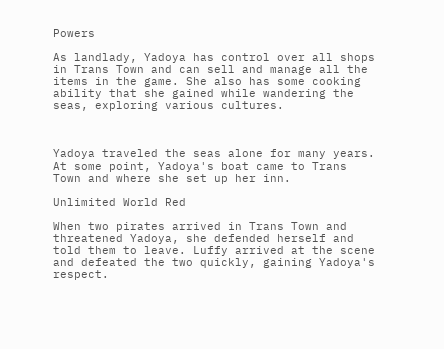Powers

As landlady, Yadoya has control over all shops in Trans Town and can sell and manage all the items in the game. She also has some cooking ability that she gained while wandering the seas, exploring various cultures.



Yadoya traveled the seas alone for many years. At some point, Yadoya's boat came to Trans Town and where she set up her inn.

Unlimited World Red

When two pirates arrived in Trans Town and threatened Yadoya, she defended herself and told them to leave. Luffy arrived at the scene and defeated the two quickly, gaining Yadoya's respect.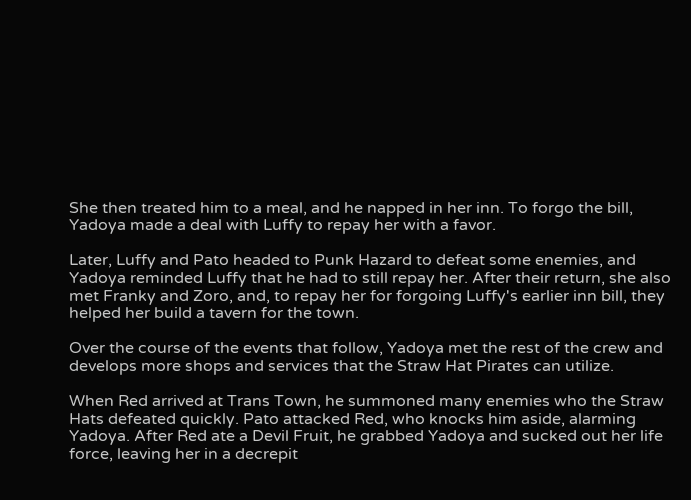She then treated him to a meal, and he napped in her inn. To forgo the bill, Yadoya made a deal with Luffy to repay her with a favor.

Later, Luffy and Pato headed to Punk Hazard to defeat some enemies, and Yadoya reminded Luffy that he had to still repay her. After their return, she also met Franky and Zoro, and, to repay her for forgoing Luffy's earlier inn bill, they helped her build a tavern for the town.

Over the course of the events that follow, Yadoya met the rest of the crew and develops more shops and services that the Straw Hat Pirates can utilize.

When Red arrived at Trans Town, he summoned many enemies who the Straw Hats defeated quickly. Pato attacked Red, who knocks him aside, alarming Yadoya. After Red ate a Devil Fruit, he grabbed Yadoya and sucked out her life force, leaving her in a decrepit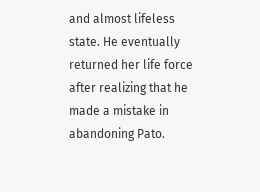and almost lifeless state. He eventually returned her life force after realizing that he made a mistake in abandoning Pato.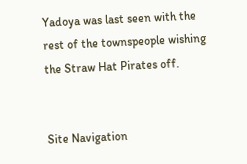Yadoya was last seen with the rest of the townspeople wishing the Straw Hat Pirates off.


Site Navigation